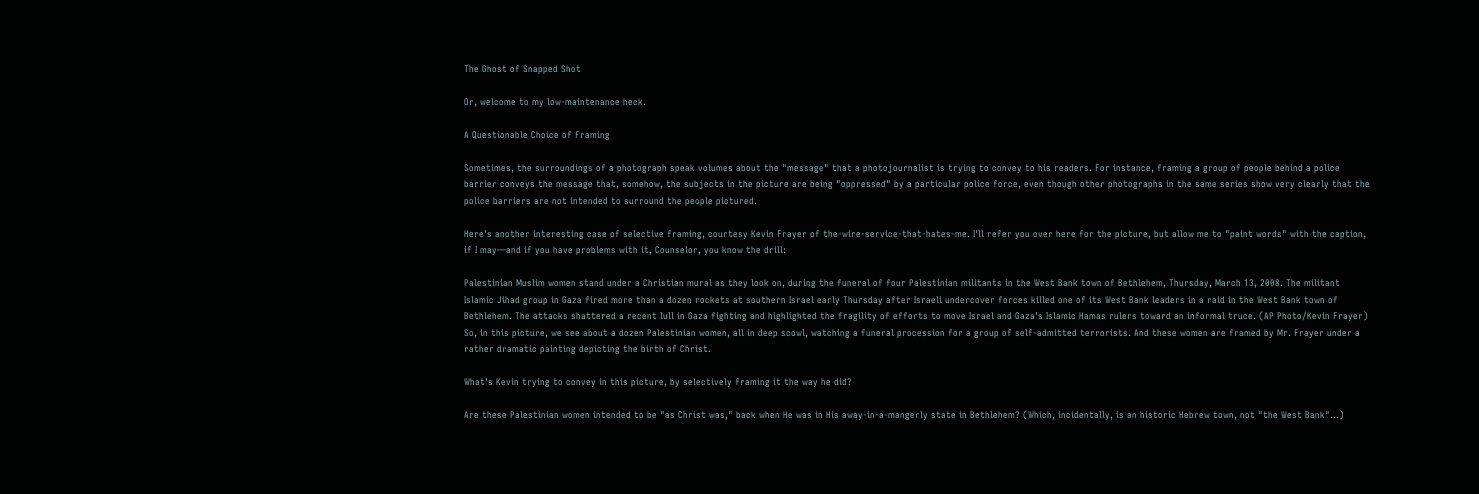The Ghost of Snapped Shot

Or, welcome to my low-maintenance heck.

A Questionable Choice of Framing

Sometimes, the surroundings of a photograph speak volumes about the "message" that a photojournalist is trying to convey to his readers. For instance, framing a group of people behind a police barrier conveys the message that, somehow, the subjects in the picture are being "oppressed" by a particular police force, even though other photographs in the same series show very clearly that the police barriers are not intended to surround the people pictured.

Here's another interesting case of selective framing, courtesy Kevin Frayer of the-wire-service-that-hates-me. I'll refer you over here for the picture, but allow me to "paint words" with the caption, if I may—and if you have problems with it, Counselor, you know the drill:

Palestinian Muslim women stand under a Christian mural as they look on, during the funeral of four Palestinian militants in the West Bank town of Bethlehem, Thursday, March 13, 2008. The militant Islamic Jihad group in Gaza fired more than a dozen rockets at southern Israel early Thursday after Israeli undercover forces killed one of its West Bank leaders in a raid in the West Bank town of Bethlehem. The attacks shattered a recent lull in Gaza fighting and highlighted the fragility of efforts to move Israel and Gaza's Islamic Hamas rulers toward an informal truce. (AP Photo/Kevin Frayer)
So, in this picture, we see about a dozen Palestinian women, all in deep scowl, watching a funeral procession for a group of self-admitted terrorists. And these women are framed by Mr. Frayer under a rather dramatic painting depicting the birth of Christ.

What's Kevin trying to convey in this picture, by selectively framing it the way he did?

Are these Palestinian women intended to be "as Christ was," back when He was in His away-in-a-mangerly state in Bethlehem? (Which, incidentally, is an historic Hebrew town, not "the West Bank"...)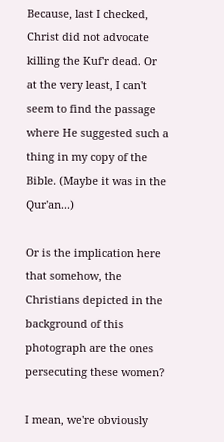Because, last I checked, Christ did not advocate killing the Kuf'r dead. Or at the very least, I can't seem to find the passage where He suggested such a thing in my copy of the Bible. (Maybe it was in the Qur'an...)

Or is the implication here that somehow, the Christians depicted in the background of this photograph are the ones persecuting these women?

I mean, we're obviously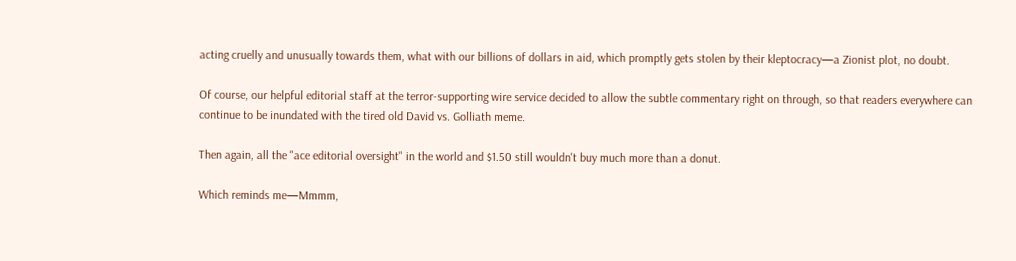acting cruelly and unusually towards them, what with our billions of dollars in aid, which promptly gets stolen by their kleptocracy—a Zionist plot, no doubt.

Of course, our helpful editorial staff at the terror-supporting wire service decided to allow the subtle commentary right on through, so that readers everywhere can continue to be inundated with the tired old David vs. Golliath meme.

Then again, all the "ace editorial oversight" in the world and $1.50 still wouldn't buy much more than a donut.

Which reminds me—Mmmm,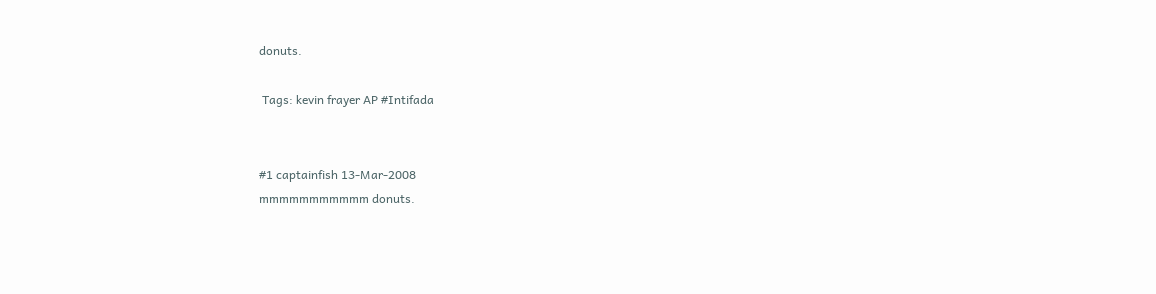donuts.

 Tags: kevin frayer AP #Intifada


#1 captainfish 13-Mar-2008
mmmmmmmmmmm donuts.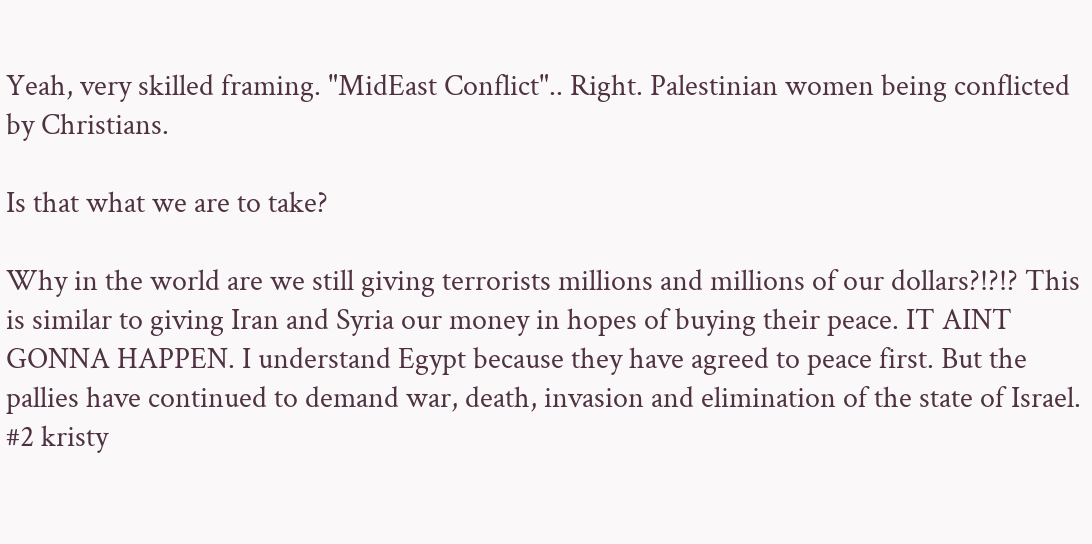Yeah, very skilled framing. "MidEast Conflict".. Right. Palestinian women being conflicted by Christians.

Is that what we are to take?

Why in the world are we still giving terrorists millions and millions of our dollars?!?!? This is similar to giving Iran and Syria our money in hopes of buying their peace. IT AINT GONNA HAPPEN. I understand Egypt because they have agreed to peace first. But the pallies have continued to demand war, death, invasion and elimination of the state of Israel.
#2 kristy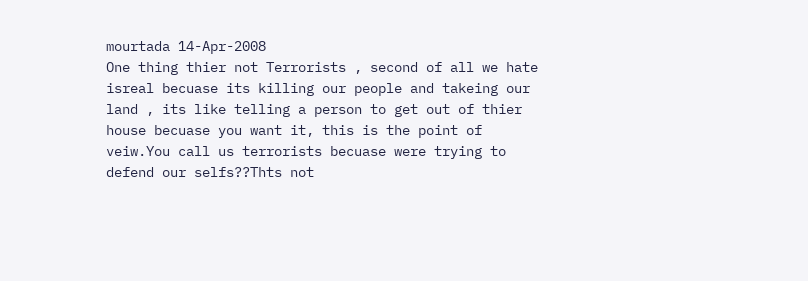mourtada 14-Apr-2008
One thing thier not Terrorists , second of all we hate isreal becuase its killing our people and takeing our land , its like telling a person to get out of thier house becuase you want it, this is the point of veiw.You call us terrorists becuase were trying to defend our selfs??Thts not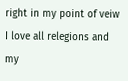right in my point of veiw I love all relegions and my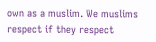own as a muslim. We muslims respect if they respect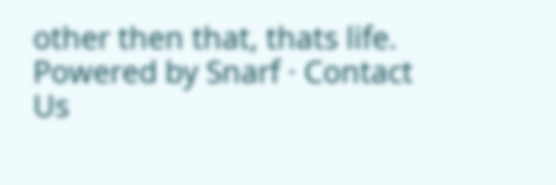other then that, thats life.
Powered by Snarf · Contact Us